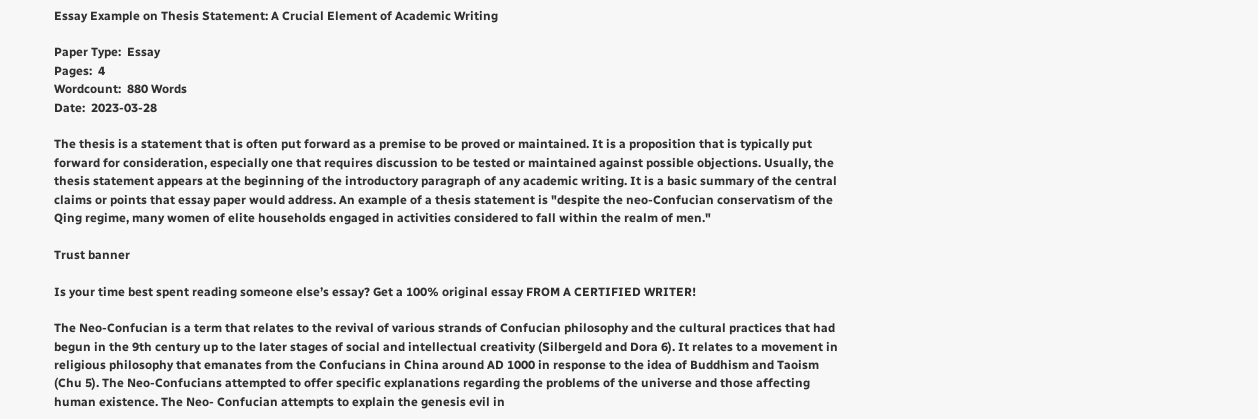Essay Example on Thesis Statement: A Crucial Element of Academic Writing

Paper Type:  Essay
Pages:  4
Wordcount:  880 Words
Date:  2023-03-28

The thesis is a statement that is often put forward as a premise to be proved or maintained. It is a proposition that is typically put forward for consideration, especially one that requires discussion to be tested or maintained against possible objections. Usually, the thesis statement appears at the beginning of the introductory paragraph of any academic writing. It is a basic summary of the central claims or points that essay paper would address. An example of a thesis statement is "despite the neo-Confucian conservatism of the Qing regime, many women of elite households engaged in activities considered to fall within the realm of men."

Trust banner

Is your time best spent reading someone else’s essay? Get a 100% original essay FROM A CERTIFIED WRITER!

The Neo-Confucian is a term that relates to the revival of various strands of Confucian philosophy and the cultural practices that had begun in the 9th century up to the later stages of social and intellectual creativity (Silbergeld and Dora 6). It relates to a movement in religious philosophy that emanates from the Confucians in China around AD 1000 in response to the idea of Buddhism and Taoism (Chu 5). The Neo-Confucians attempted to offer specific explanations regarding the problems of the universe and those affecting human existence. The Neo- Confucian attempts to explain the genesis evil in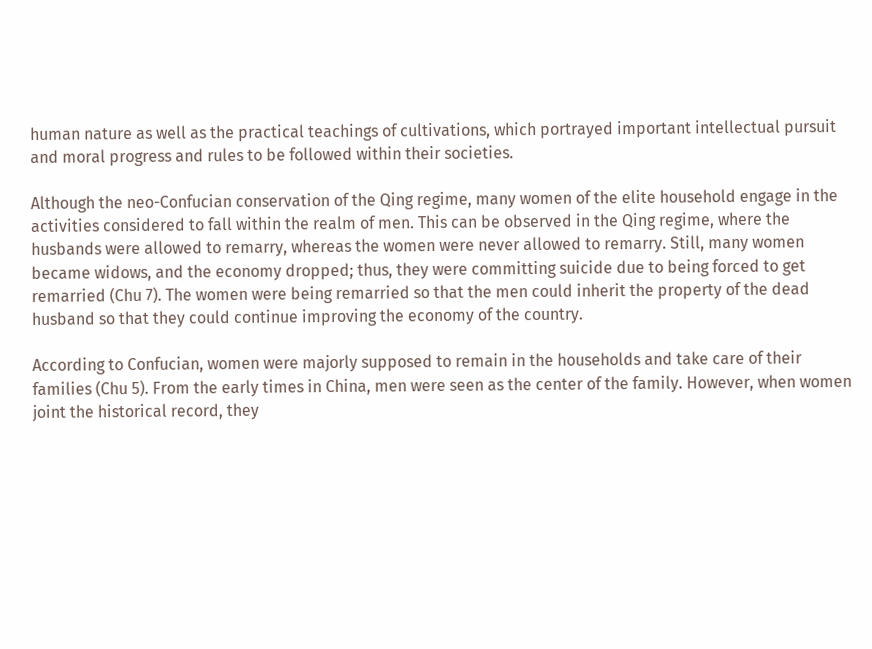human nature as well as the practical teachings of cultivations, which portrayed important intellectual pursuit and moral progress and rules to be followed within their societies.

Although the neo-Confucian conservation of the Qing regime, many women of the elite household engage in the activities considered to fall within the realm of men. This can be observed in the Qing regime, where the husbands were allowed to remarry, whereas the women were never allowed to remarry. Still, many women became widows, and the economy dropped; thus, they were committing suicide due to being forced to get remarried (Chu 7). The women were being remarried so that the men could inherit the property of the dead husband so that they could continue improving the economy of the country.

According to Confucian, women were majorly supposed to remain in the households and take care of their families (Chu 5). From the early times in China, men were seen as the center of the family. However, when women joint the historical record, they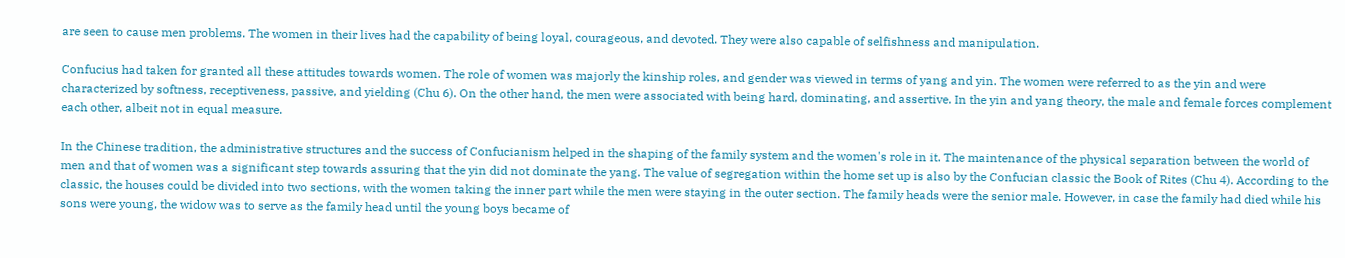are seen to cause men problems. The women in their lives had the capability of being loyal, courageous, and devoted. They were also capable of selfishness and manipulation.

Confucius had taken for granted all these attitudes towards women. The role of women was majorly the kinship roles, and gender was viewed in terms of yang and yin. The women were referred to as the yin and were characterized by softness, receptiveness, passive, and yielding (Chu 6). On the other hand, the men were associated with being hard, dominating, and assertive. In the yin and yang theory, the male and female forces complement each other, albeit not in equal measure.

In the Chinese tradition, the administrative structures and the success of Confucianism helped in the shaping of the family system and the women's role in it. The maintenance of the physical separation between the world of men and that of women was a significant step towards assuring that the yin did not dominate the yang. The value of segregation within the home set up is also by the Confucian classic the Book of Rites (Chu 4). According to the classic, the houses could be divided into two sections, with the women taking the inner part while the men were staying in the outer section. The family heads were the senior male. However, in case the family had died while his sons were young, the widow was to serve as the family head until the young boys became of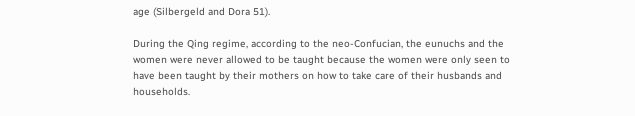age (Silbergeld and Dora 51).

During the Qing regime, according to the neo-Confucian, the eunuchs and the women were never allowed to be taught because the women were only seen to have been taught by their mothers on how to take care of their husbands and households.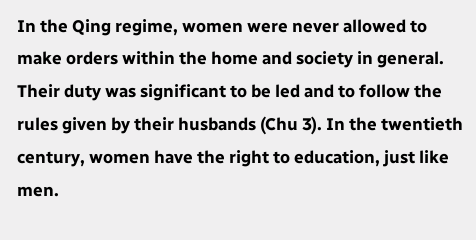In the Qing regime, women were never allowed to make orders within the home and society in general. Their duty was significant to be led and to follow the rules given by their husbands (Chu 3). In the twentieth century, women have the right to education, just like men.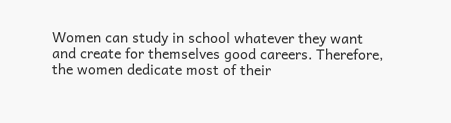Women can study in school whatever they want and create for themselves good careers. Therefore, the women dedicate most of their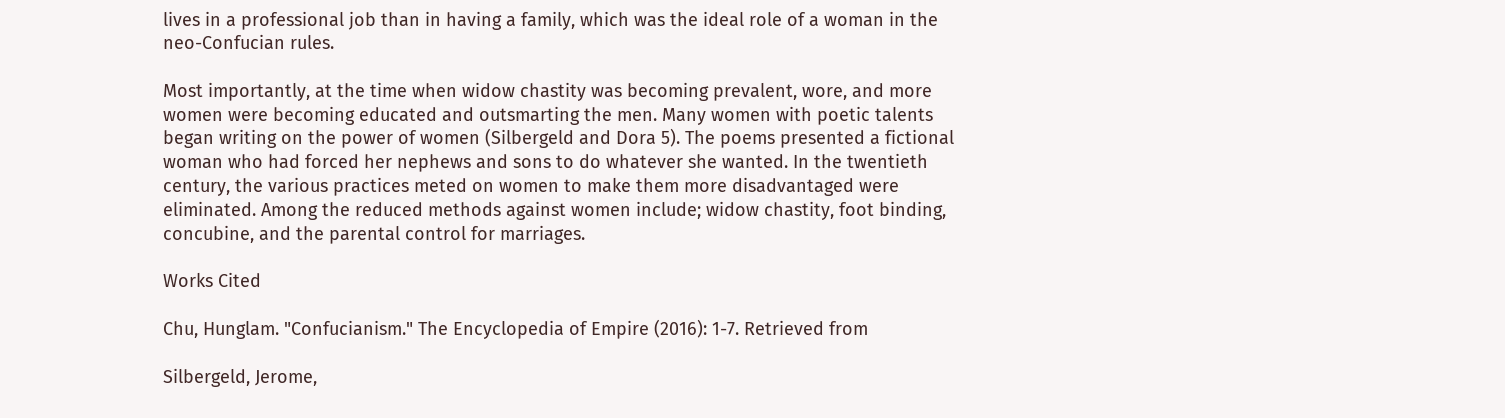lives in a professional job than in having a family, which was the ideal role of a woman in the neo-Confucian rules.

Most importantly, at the time when widow chastity was becoming prevalent, wore, and more women were becoming educated and outsmarting the men. Many women with poetic talents began writing on the power of women (Silbergeld and Dora 5). The poems presented a fictional woman who had forced her nephews and sons to do whatever she wanted. In the twentieth century, the various practices meted on women to make them more disadvantaged were eliminated. Among the reduced methods against women include; widow chastity, foot binding, concubine, and the parental control for marriages.

Works Cited

Chu, Hunglam. "Confucianism." The Encyclopedia of Empire (2016): 1-7. Retrieved from

Silbergeld, Jerome,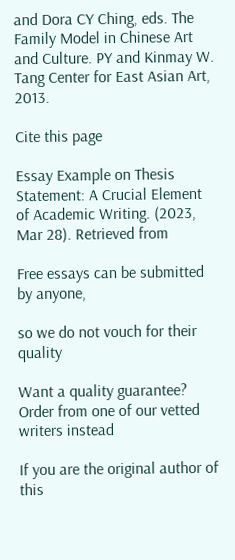and Dora CY Ching, eds. The Family Model in Chinese Art and Culture. PY and Kinmay W. Tang Center for East Asian Art, 2013.

Cite this page

Essay Example on Thesis Statement: A Crucial Element of Academic Writing. (2023, Mar 28). Retrieved from

Free essays can be submitted by anyone,

so we do not vouch for their quality

Want a quality guarantee?
Order from one of our vetted writers instead

If you are the original author of this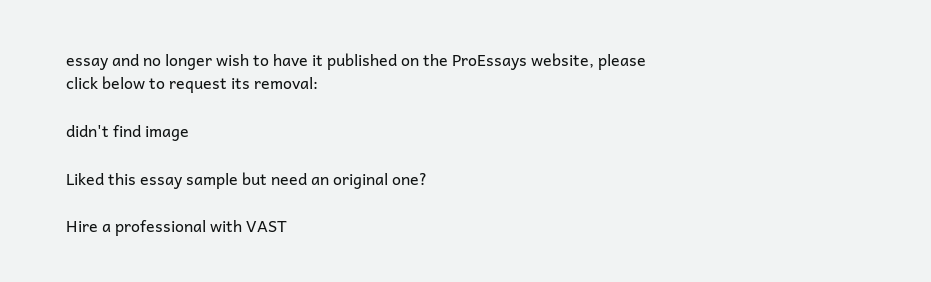essay and no longer wish to have it published on the ProEssays website, please click below to request its removal:

didn't find image

Liked this essay sample but need an original one?

Hire a professional with VAST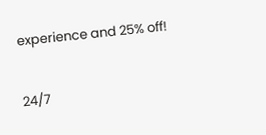experience and 25% off!

24/7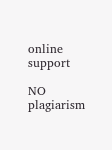online support

NO plagiarism